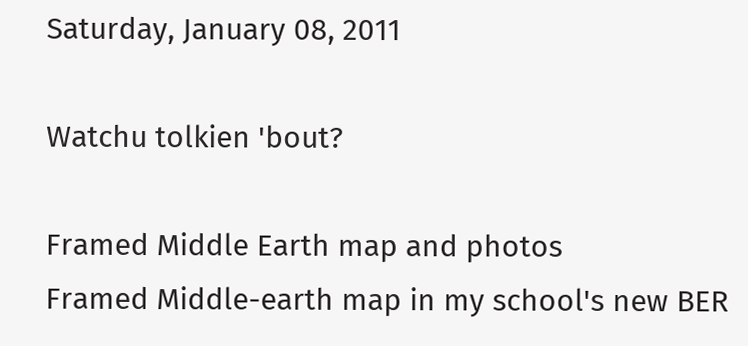Saturday, January 08, 2011

Watchu tolkien 'bout?

Framed Middle Earth map and photos
Framed Middle-earth map in my school's new BER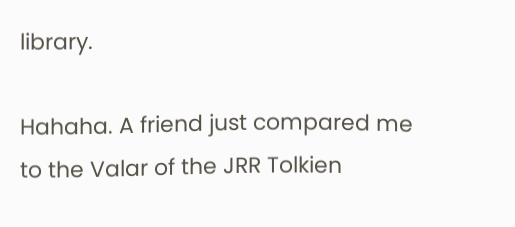library.

Hahaha. A friend just compared me to the Valar of the JRR Tolkien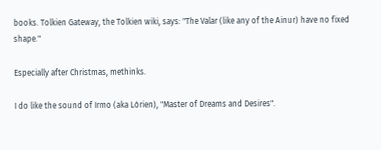books. Tolkien Gateway, the Tolkien wiki, says: "The Valar (like any of the Ainur) have no fixed shape."

Especially after Christmas, methinks.

I do like the sound of Irmo (aka Lórien), "Master of Dreams and Desires".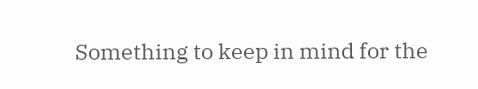Something to keep in mind for the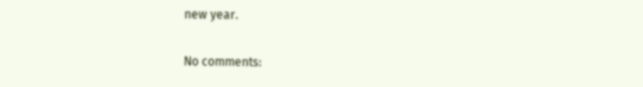new year.

No comments: